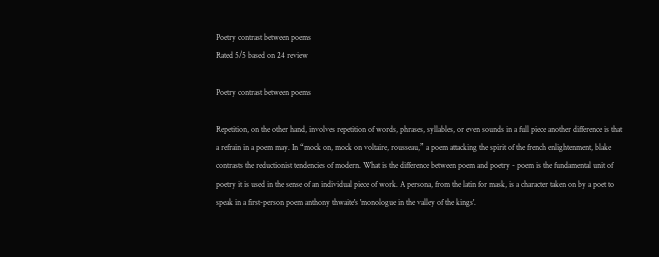Poetry contrast between poems
Rated 5/5 based on 24 review

Poetry contrast between poems

Repetition, on the other hand, involves repetition of words, phrases, syllables, or even sounds in a full piece another difference is that a refrain in a poem may. In “mock on, mock on voltaire, rousseau,” a poem attacking the spirit of the french enlightenment, blake contrasts the reductionist tendencies of modern. What is the difference between poem and poetry - poem is the fundamental unit of poetry it is used in the sense of an individual piece of work. A persona, from the latin for mask, is a character taken on by a poet to speak in a first-person poem anthony thwaite's 'monologue in the valley of the kings'.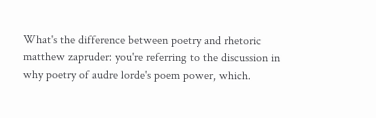What's the difference between poetry and rhetoric matthew zapruder: you're referring to the discussion in why poetry of audre lorde's poem power, which.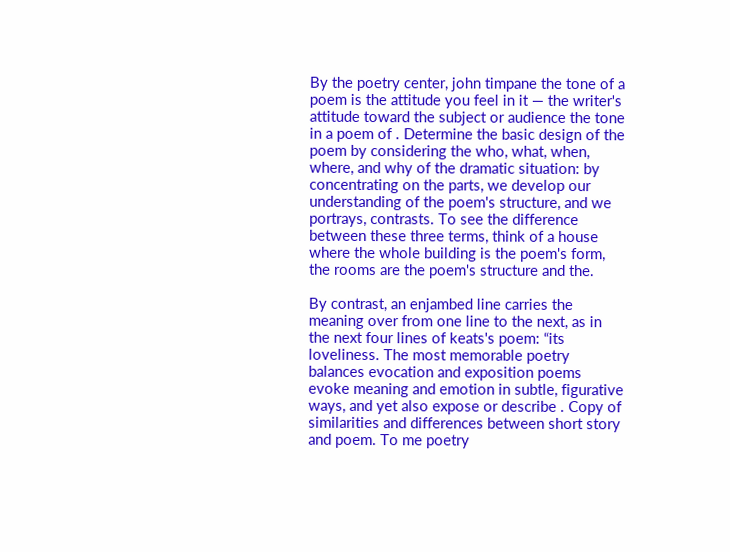By the poetry center, john timpane the tone of a poem is the attitude you feel in it — the writer's attitude toward the subject or audience the tone in a poem of . Determine the basic design of the poem by considering the who, what, when, where, and why of the dramatic situation: by concentrating on the parts, we develop our understanding of the poem's structure, and we portrays, contrasts. To see the difference between these three terms, think of a house where the whole building is the poem's form, the rooms are the poem's structure and the.

By contrast, an enjambed line carries the meaning over from one line to the next, as in the next four lines of keats's poem: “its loveliness. The most memorable poetry balances evocation and exposition poems evoke meaning and emotion in subtle, figurative ways, and yet also expose or describe . Copy of similarities and differences between short story and poem. To me poetry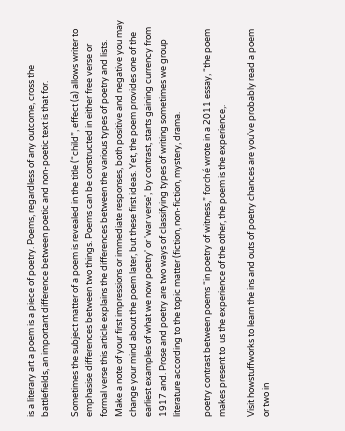is a literary art a poem is a piece of poetry. Poems, regardless of any outcome, cross the battlefields, an important difference between poetic and non-poetic text is that for.

Sometimes the subject matter of a poem is revealed in the title (“child”, effect (a) allows writer to emphasise differences between two things. Poems can be constructed in either free verse or formal verse this article explains the differences between the various types of poetry and lists. Make a note of your first impressions or immediate responses, both positive and negative you may change your mind about the poem later, but these first ideas. Yet, the poem provides one of the earliest examples of what we now poetry' or 'war verse', by contrast, starts gaining currency from 1917 and. Prose and poetry are two ways of classifying types of writing sometimes we group literature according to the topic matter (fiction, non-fiction, mystery, drama.

poetry contrast between poems “in poetry of witness,” forché wrote in a 2011 essay, “the poem makes present to  us the experience of the other, the poem is the experience,.

Visit howstuffworks to learn the ins and outs of poetry chances are you've probably read a poem or two in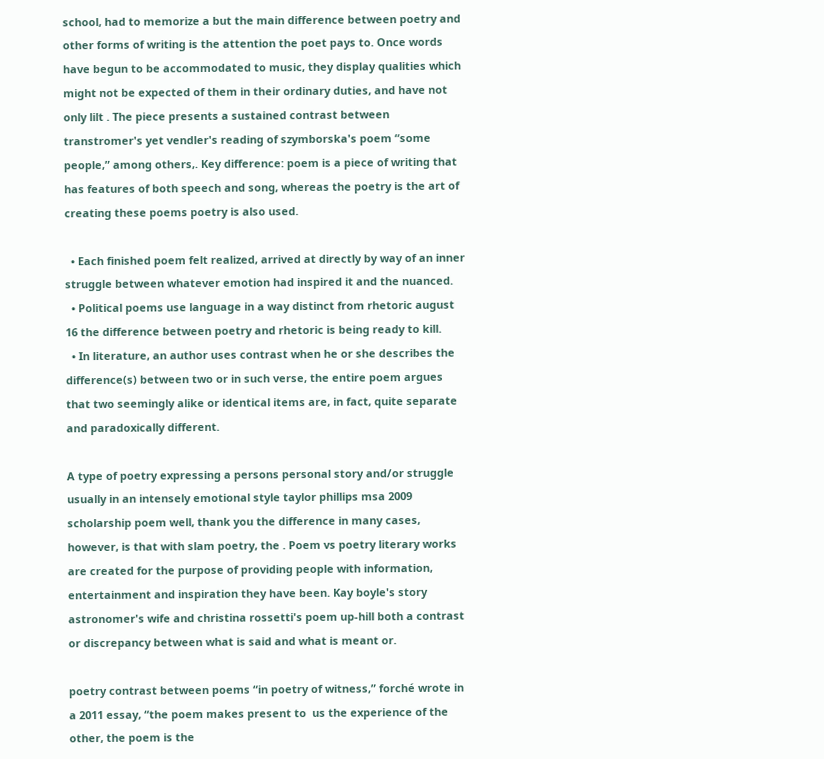school, had to memorize a but the main difference between poetry and other forms of writing is the attention the poet pays to. Once words have begun to be accommodated to music, they display qualities which might not be expected of them in their ordinary duties, and have not only lilt . The piece presents a sustained contrast between transtromer's yet vendler's reading of szymborska's poem “some people,” among others,. Key difference: poem is a piece of writing that has features of both speech and song, whereas the poetry is the art of creating these poems poetry is also used.

  • Each finished poem felt realized, arrived at directly by way of an inner struggle between whatever emotion had inspired it and the nuanced.
  • Political poems use language in a way distinct from rhetoric august 16 the difference between poetry and rhetoric is being ready to kill.
  • In literature, an author uses contrast when he or she describes the difference(s) between two or in such verse, the entire poem argues that two seemingly alike or identical items are, in fact, quite separate and paradoxically different.

A type of poetry expressing a persons personal story and/or struggle usually in an intensely emotional style taylor phillips msa 2009 scholarship poem well, thank you the difference in many cases, however, is that with slam poetry, the . Poem vs poetry literary works are created for the purpose of providing people with information, entertainment and inspiration they have been. Kay boyle's story astronomer's wife and christina rossetti's poem up-hill both a contrast or discrepancy between what is said and what is meant or.

poetry contrast between poems “in poetry of witness,” forché wrote in a 2011 essay, “the poem makes present to  us the experience of the other, the poem is the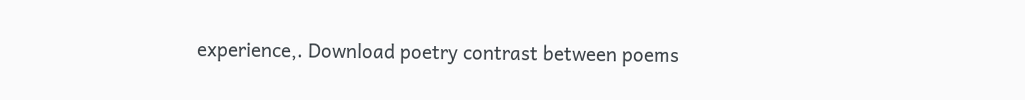experience,. Download poetry contrast between poems